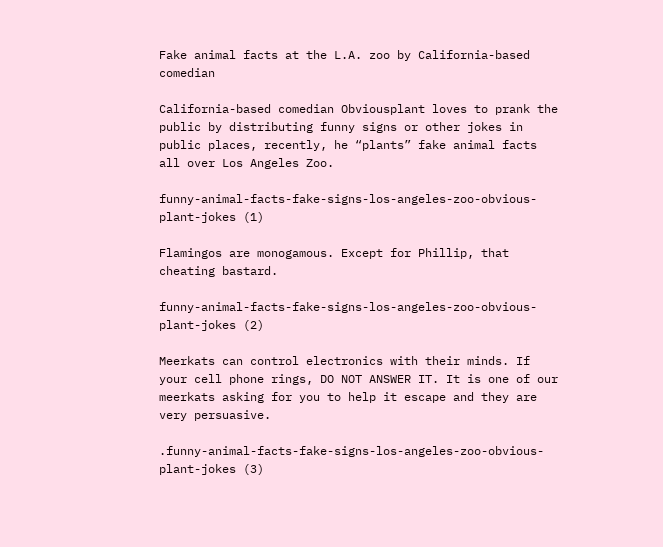Fake animal facts at the L.A. zoo by California-based comedian

California-based comedian Obviousplant loves to prank the public by distributing funny signs or other jokes in public places, recently, he “plants” fake animal facts all over Los Angeles Zoo.

funny-animal-facts-fake-signs-los-angeles-zoo-obvious-plant-jokes (1)

Flamingos are monogamous. Except for Phillip, that cheating bastard.

funny-animal-facts-fake-signs-los-angeles-zoo-obvious-plant-jokes (2)

Meerkats can control electronics with their minds. If your cell phone rings, DO NOT ANSWER IT. It is one of our meerkats asking for you to help it escape and they are very persuasive.

.funny-animal-facts-fake-signs-los-angeles-zoo-obvious-plant-jokes (3)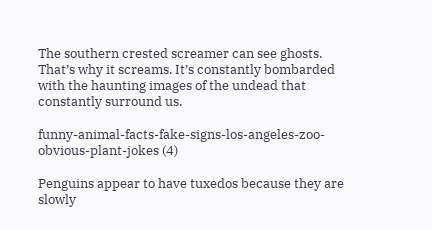The southern crested screamer can see ghosts. That’s why it screams. It’s constantly bombarded with the haunting images of the undead that constantly surround us.

funny-animal-facts-fake-signs-los-angeles-zoo-obvious-plant-jokes (4)

Penguins appear to have tuxedos because they are slowly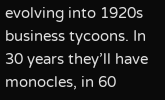evolving into 1920s business tycoons. In 30 years they’ll have monocles, in 60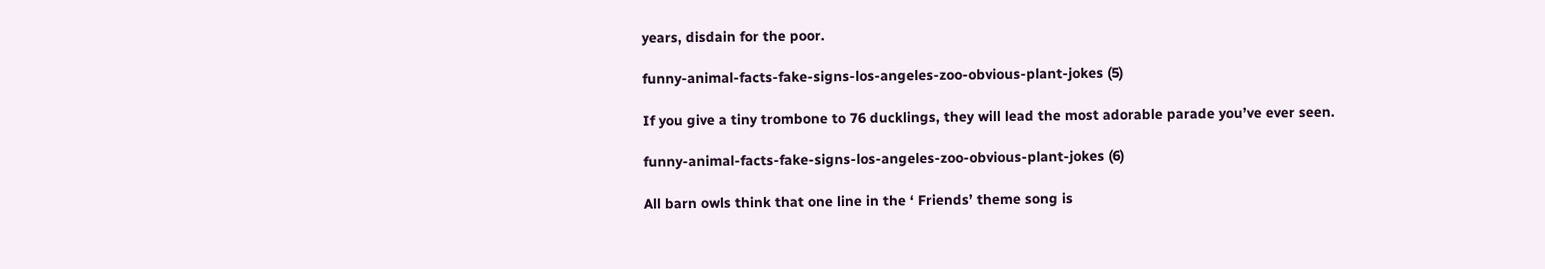years, disdain for the poor.

funny-animal-facts-fake-signs-los-angeles-zoo-obvious-plant-jokes (5)

If you give a tiny trombone to 76 ducklings, they will lead the most adorable parade you’ve ever seen.

funny-animal-facts-fake-signs-los-angeles-zoo-obvious-plant-jokes (6)

All barn owls think that one line in the ‘ Friends’ theme song is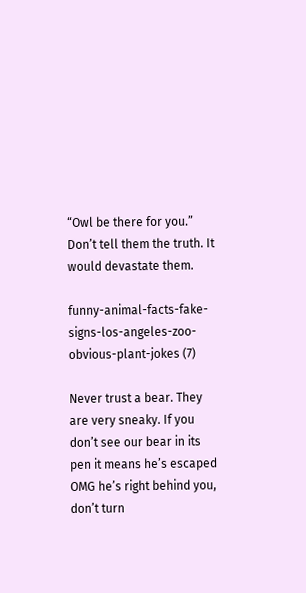“Owl be there for you.” Don’t tell them the truth. It would devastate them.

funny-animal-facts-fake-signs-los-angeles-zoo-obvious-plant-jokes (7)

Never trust a bear. They are very sneaky. If you don’t see our bear in its pen it means he’s escaped OMG he’s right behind you, don’t turn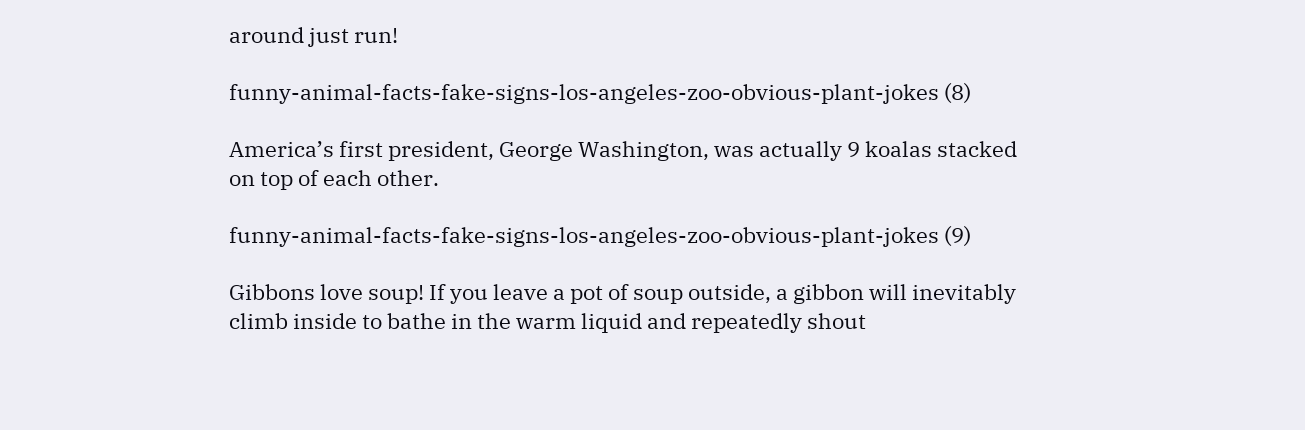around just run!

funny-animal-facts-fake-signs-los-angeles-zoo-obvious-plant-jokes (8)

America’s first president, George Washington, was actually 9 koalas stacked on top of each other.

funny-animal-facts-fake-signs-los-angeles-zoo-obvious-plant-jokes (9)

Gibbons love soup! If you leave a pot of soup outside, a gibbon will inevitably climb inside to bathe in the warm liquid and repeatedly shout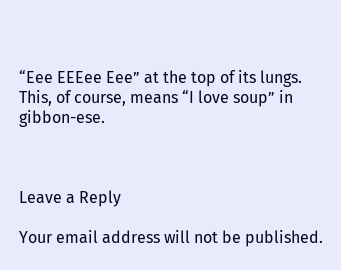“Eee EEEee Eee” at the top of its lungs. This, of course, means “I love soup” in gibbon-ese.



Leave a Reply

Your email address will not be published.